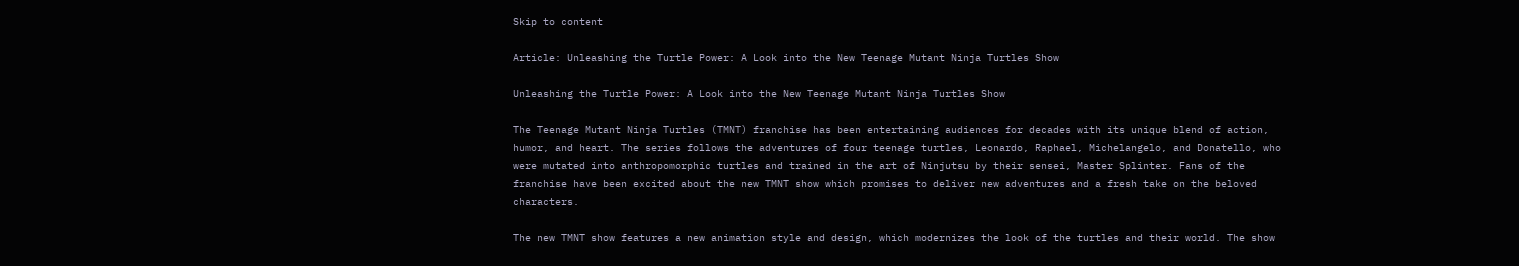Skip to content

Article: Unleashing the Turtle Power: A Look into the New Teenage Mutant Ninja Turtles Show

Unleashing the Turtle Power: A Look into the New Teenage Mutant Ninja Turtles Show

The Teenage Mutant Ninja Turtles (TMNT) franchise has been entertaining audiences for decades with its unique blend of action, humor, and heart. The series follows the adventures of four teenage turtles, Leonardo, Raphael, Michelangelo, and Donatello, who were mutated into anthropomorphic turtles and trained in the art of Ninjutsu by their sensei, Master Splinter. Fans of the franchise have been excited about the new TMNT show which promises to deliver new adventures and a fresh take on the beloved characters.

The new TMNT show features a new animation style and design, which modernizes the look of the turtles and their world. The show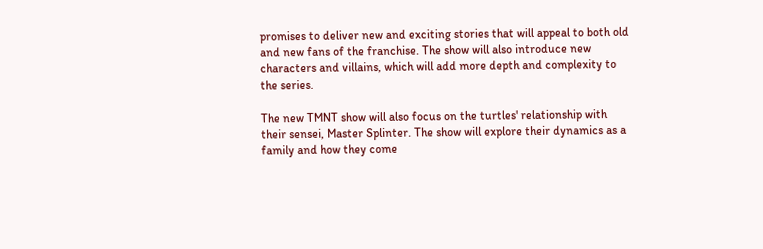promises to deliver new and exciting stories that will appeal to both old and new fans of the franchise. The show will also introduce new characters and villains, which will add more depth and complexity to the series.

The new TMNT show will also focus on the turtles' relationship with their sensei, Master Splinter. The show will explore their dynamics as a family and how they come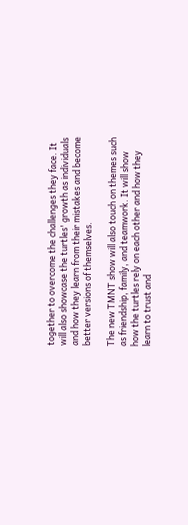together to overcome the challenges they face. It will also showcase the turtles' growth as individuals and how they learn from their mistakes and become better versions of themselves.

The new TMNT show will also touch on themes such as friendship, family, and teamwork. It will show how the turtles rely on each other and how they learn to trust and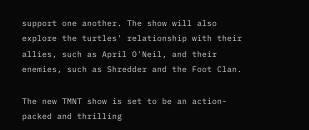support one another. The show will also explore the turtles' relationship with their allies, such as April O'Neil, and their enemies, such as Shredder and the Foot Clan.

The new TMNT show is set to be an action-packed and thrilling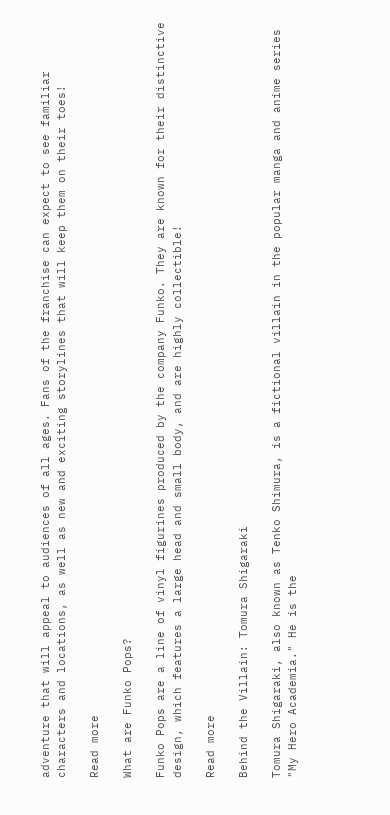adventure that will appeal to audiences of all ages. Fans of the franchise can expect to see familiar characters and locations, as well as new and exciting storylines that will keep them on their toes!

Read more

What are Funko Pops?

Funko Pops are a line of vinyl figurines produced by the company Funko. They are known for their distinctive design, which features a large head and small body, and are highly collectible!

Read more

Behind the Villain: Tomura Shigaraki

Tomura Shigaraki, also known as Tenko Shimura, is a fictional villain in the popular manga and anime series "My Hero Academia." He is the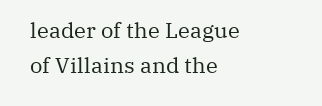leader of the League of Villains and the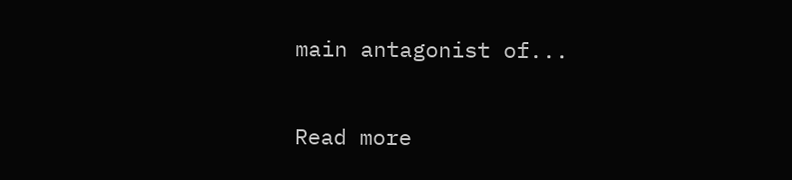main antagonist of...

Read more